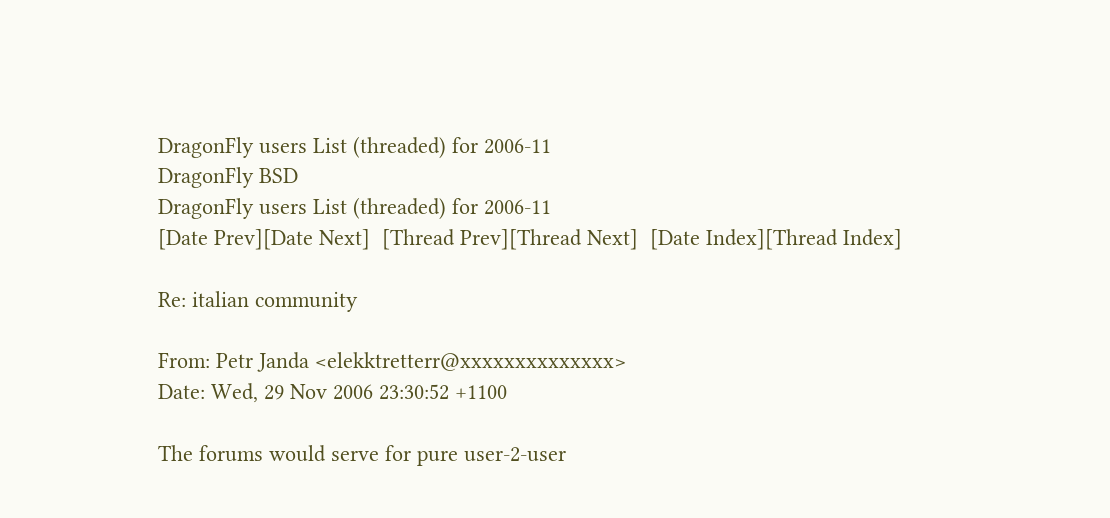DragonFly users List (threaded) for 2006-11
DragonFly BSD
DragonFly users List (threaded) for 2006-11
[Date Prev][Date Next]  [Thread Prev][Thread Next]  [Date Index][Thread Index]

Re: italian community

From: Petr Janda <elekktretterr@xxxxxxxxxxxxxx>
Date: Wed, 29 Nov 2006 23:30:52 +1100

The forums would serve for pure user-2-user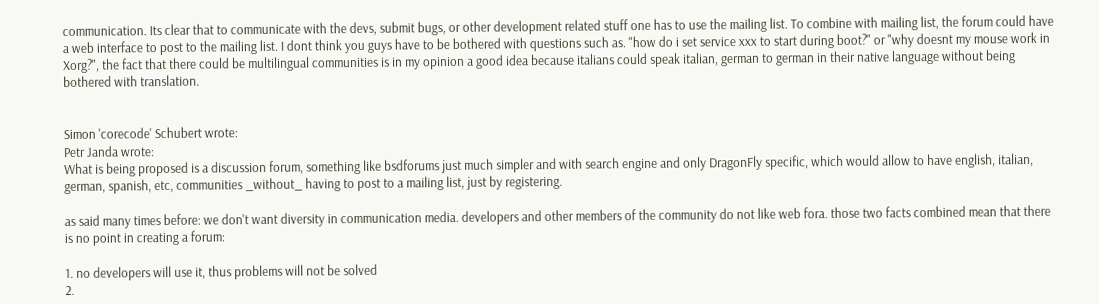communication. Its clear that to communicate with the devs, submit bugs, or other development related stuff one has to use the mailing list. To combine with mailing list, the forum could have a web interface to post to the mailing list. I dont think you guys have to be bothered with questions such as. "how do i set service xxx to start during boot?" or "why doesnt my mouse work in Xorg?", the fact that there could be multilingual communities is in my opinion a good idea because italians could speak italian, german to german in their native language without being bothered with translation.


Simon 'corecode' Schubert wrote:
Petr Janda wrote:
What is being proposed is a discussion forum, something like bsdforums just much simpler and with search engine and only DragonFly specific, which would allow to have english, italian, german, spanish, etc, communities _without_ having to post to a mailing list, just by registering.

as said many times before: we don't want diversity in communication media. developers and other members of the community do not like web fora. those two facts combined mean that there is no point in creating a forum:

1. no developers will use it, thus problems will not be solved
2.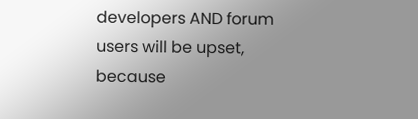developers AND forum users will be upset, because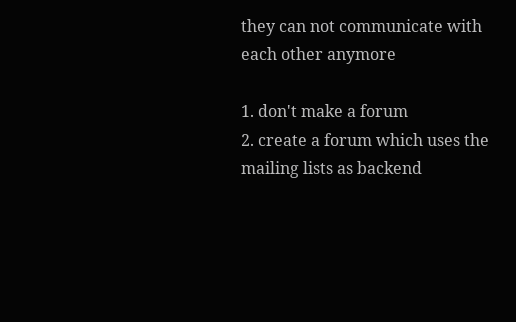they can not communicate with each other anymore

1. don't make a forum
2. create a forum which uses the mailing lists as backend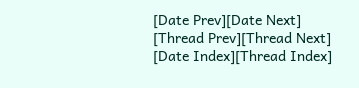[Date Prev][Date Next]  [Thread Prev][Thread Next]  [Date Index][Thread Index]